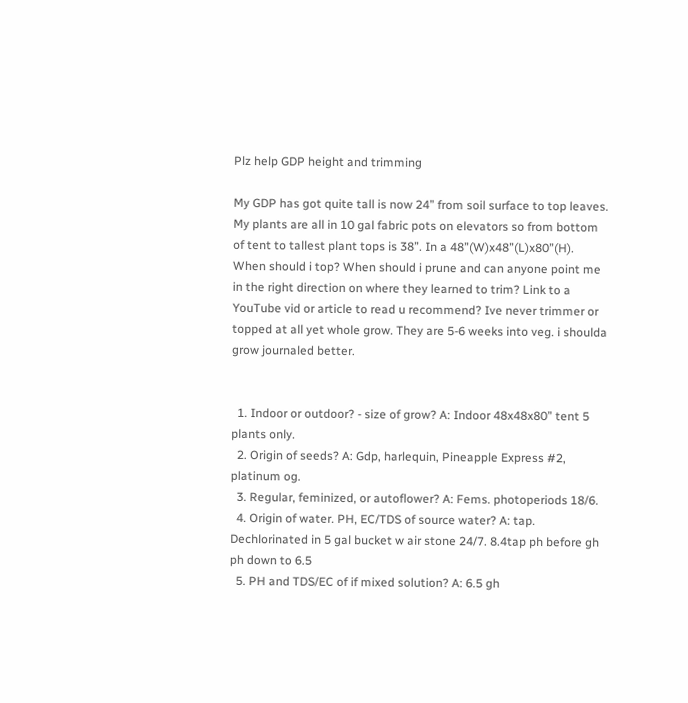Plz help GDP height and trimming

My GDP has got quite tall is now 24” from soil surface to top leaves. My plants are all in 10 gal fabric pots on elevators so from bottom of tent to tallest plant tops is 38”. In a 48”(W)x48”(L)x80”(H). When should i top? When should i prune and can anyone point me in the right direction on where they learned to trim? Link to a YouTube vid or article to read u recommend? Ive never trimmer or topped at all yet whole grow. They are 5-6 weeks into veg. i shoulda grow journaled better.


  1. Indoor or outdoor? - size of grow? A: Indoor 48x48x80” tent 5 plants only.
  2. Origin of seeds? A: Gdp, harlequin, Pineapple Express #2, platinum og.
  3. Regular, feminized, or autoflower? A: Fems. photoperiods 18/6.
  4. Origin of water. PH, EC/TDS of source water? A: tap. Dechlorinated in 5 gal bucket w air stone 24/7. 8.4tap ph before gh ph down to 6.5
  5. PH and TDS/EC of if mixed solution? A: 6.5 gh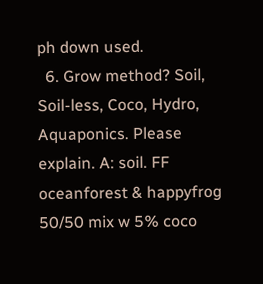ph down used.
  6. Grow method? Soil, Soil-less, Coco, Hydro, Aquaponics. Please explain. A: soil. FF oceanforest & happyfrog 50/50 mix w 5% coco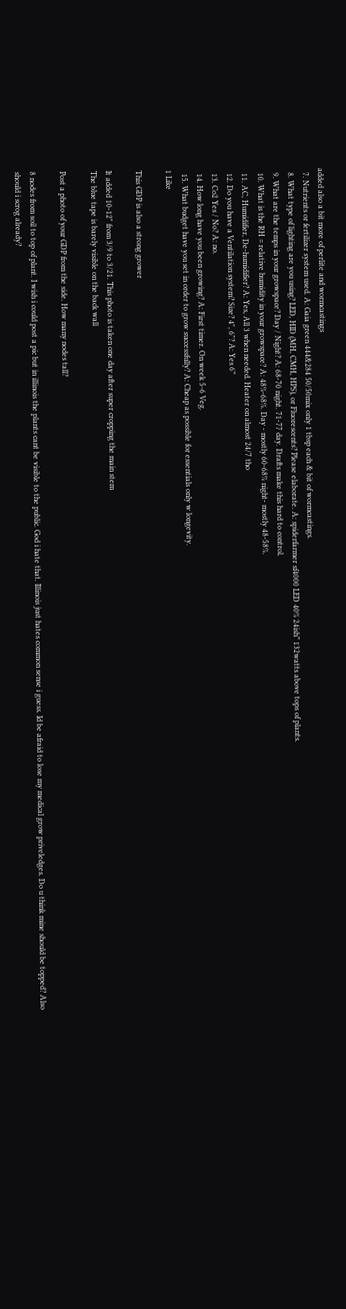added also a bit more of perlite and wormcastings
  7. Nutrients or fertilizer system used. A: Gaia green 444&284 50/50mix only 1 tbsp each & bit of wormcastings.
  8. What type of lighting are you using? LED, HID (MH, CMH, HPS), or Fluorescents? Please elaborate. A: spiderfarmer sf4000 LED 40% 24ish” 132watts above tops of plants.
  9. What are the temps in your growspace? Day / Night? A: 68-70 night. 71-77 day. Drafts make this hard to control.
  10. What is the RH = relative humidity in your growspace? A: 48%-68%. Day - mostly 60-68% night- mostly 48-58%.
  11. AC, Humidifier, De-humidifier? A: Yes, All 3 when needed. Heater on almost 24/7 tho
  12. Do you have a Ventilation system? Size? 4", 6"? A: Yes 6”
  13. Co2 Yes / No? A: no.
  14. How long have you been growing? A: First timer. On week 5-6 Veg.
  15. What budget have you set in order to grow successfully? A: Cheap as possible for essentials only w longevity.
1 Like

This GDP is also a strong grower

It added 10-12" from 3/9 to 3/21. This photo is taken one day after super cropping the main stem
The blue tape is barely visible on the back wall

Post a photo of your GDP from the side. How many nodes tall?

8 nodes from soil to top of plant. I wish i could post a pic but in illinois the plants cant be visible to the public. God i hate that. Illinois just hates common sense i guess. Id be afraid to lose my medical grow priveledges. Do u think mine should be topped? Also should i scrog already?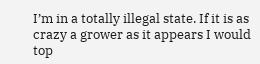I’m in a totally illegal state. If it is as crazy a grower as it appears I would top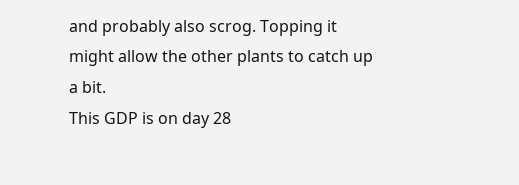and probably also scrog. Topping it might allow the other plants to catch up a bit.
This GDP is on day 28